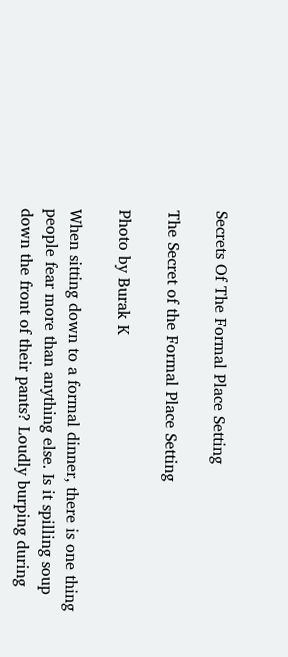Secrets Of The Formal Place Setting

The Secret of the Formal Place Setting

Photo by Burak K

When sitting down to a formal dinner, there is one thing people fear more than anything else. Is it spilling soup down the front of their pants? Loudly burping during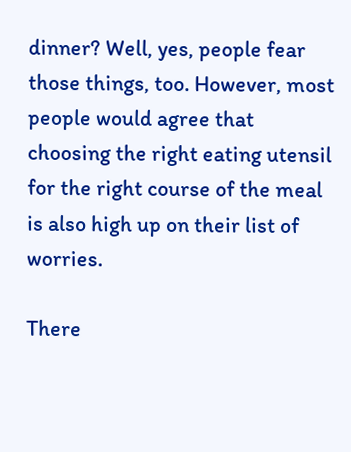dinner? Well, yes, people fear those things, too. However, most people would agree that choosing the right eating utensil for the right course of the meal is also high up on their list of worries.

There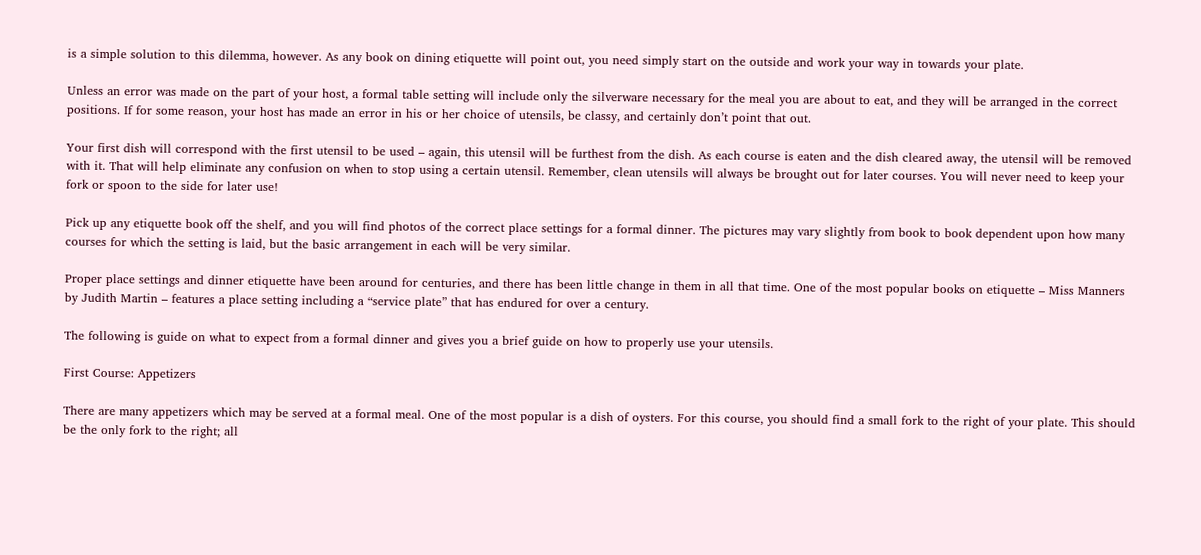is a simple solution to this dilemma, however. As any book on dining etiquette will point out, you need simply start on the outside and work your way in towards your plate.

Unless an error was made on the part of your host, a formal table setting will include only the silverware necessary for the meal you are about to eat, and they will be arranged in the correct positions. If for some reason, your host has made an error in his or her choice of utensils, be classy, and certainly don’t point that out.

Your first dish will correspond with the first utensil to be used – again, this utensil will be furthest from the dish. As each course is eaten and the dish cleared away, the utensil will be removed with it. That will help eliminate any confusion on when to stop using a certain utensil. Remember, clean utensils will always be brought out for later courses. You will never need to keep your fork or spoon to the side for later use!

Pick up any etiquette book off the shelf, and you will find photos of the correct place settings for a formal dinner. The pictures may vary slightly from book to book dependent upon how many courses for which the setting is laid, but the basic arrangement in each will be very similar.

Proper place settings and dinner etiquette have been around for centuries, and there has been little change in them in all that time. One of the most popular books on etiquette – Miss Manners by Judith Martin – features a place setting including a “service plate” that has endured for over a century.

The following is guide on what to expect from a formal dinner and gives you a brief guide on how to properly use your utensils.

First Course: Appetizers

There are many appetizers which may be served at a formal meal. One of the most popular is a dish of oysters. For this course, you should find a small fork to the right of your plate. This should be the only fork to the right; all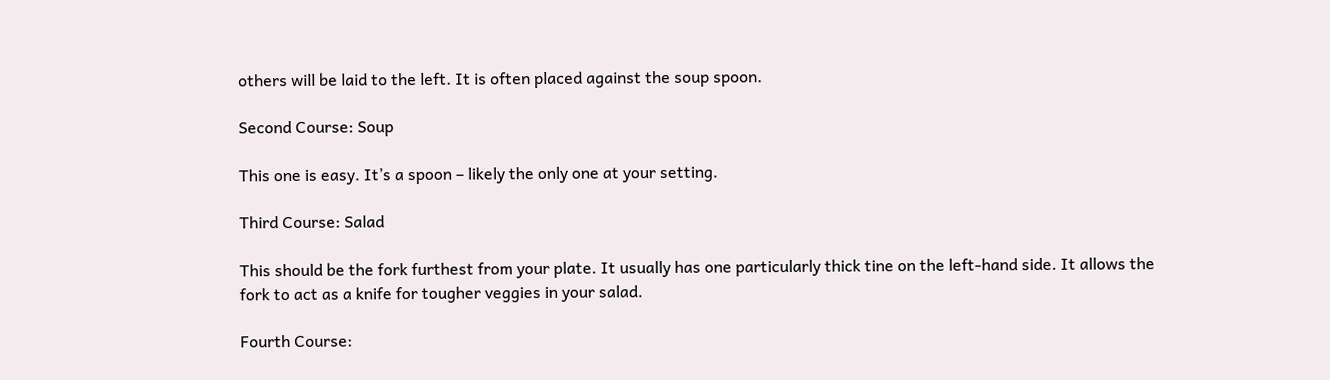others will be laid to the left. It is often placed against the soup spoon.

Second Course: Soup

This one is easy. It’s a spoon – likely the only one at your setting.

Third Course: Salad

This should be the fork furthest from your plate. It usually has one particularly thick tine on the left-hand side. It allows the fork to act as a knife for tougher veggies in your salad.

Fourth Course: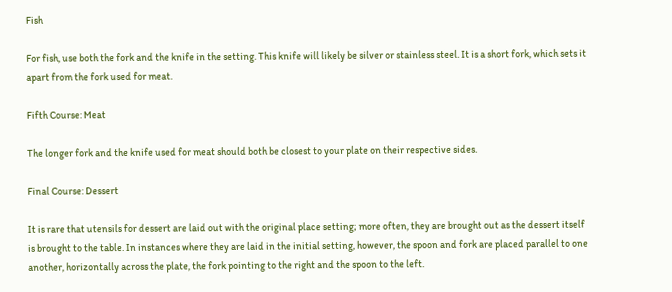Fish

For fish, use both the fork and the knife in the setting. This knife will likely be silver or stainless steel. It is a short fork, which sets it apart from the fork used for meat.

Fifth Course: Meat

The longer fork and the knife used for meat should both be closest to your plate on their respective sides.

Final Course: Dessert

It is rare that utensils for dessert are laid out with the original place setting; more often, they are brought out as the dessert itself is brought to the table. In instances where they are laid in the initial setting, however, the spoon and fork are placed parallel to one another, horizontally across the plate, the fork pointing to the right and the spoon to the left.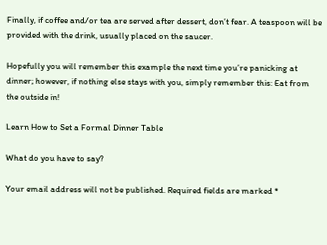Finally, if coffee and/or tea are served after dessert, don’t fear. A teaspoon will be provided with the drink, usually placed on the saucer.

Hopefully you will remember this example the next time you’re panicking at dinner; however, if nothing else stays with you, simply remember this: Eat from the outside in!

Learn How to Set a Formal Dinner Table

What do you have to say?

Your email address will not be published. Required fields are marked *